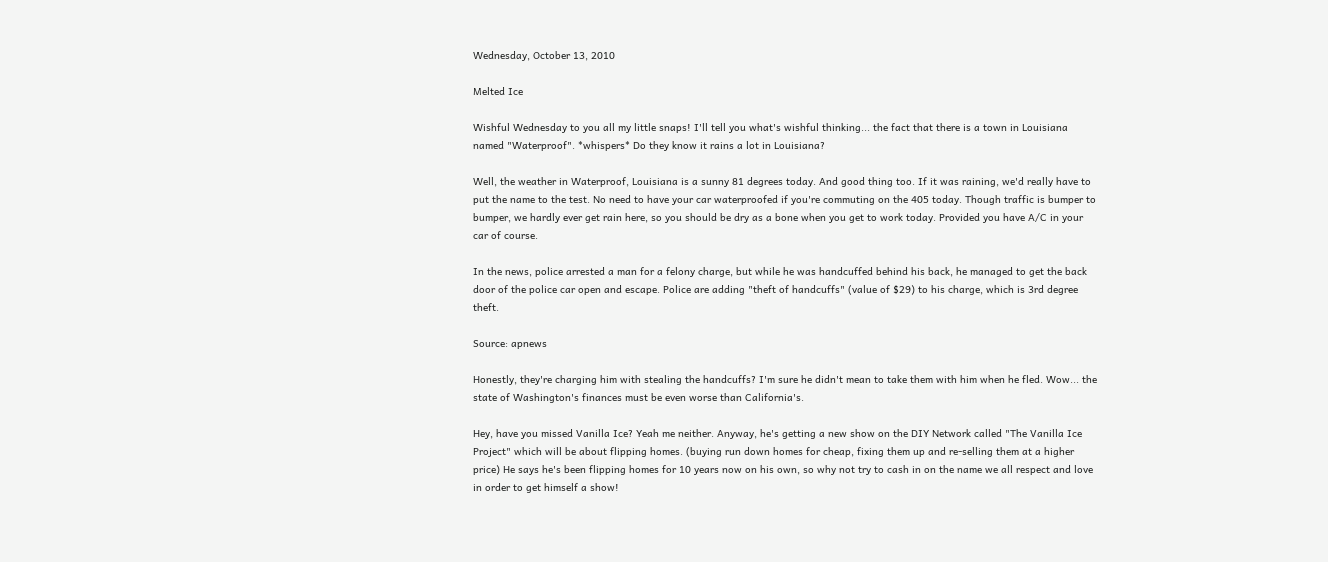Wednesday, October 13, 2010

Melted Ice

Wishful Wednesday to you all my little snaps! I'll tell you what's wishful thinking... the fact that there is a town in Louisiana named "Waterproof". *whispers* Do they know it rains a lot in Louisiana?

Well, the weather in Waterproof, Louisiana is a sunny 81 degrees today. And good thing too. If it was raining, we'd really have to put the name to the test. No need to have your car waterproofed if you're commuting on the 405 today. Though traffic is bumper to bumper, we hardly ever get rain here, so you should be dry as a bone when you get to work today. Provided you have A/C in your car of course.

In the news, police arrested a man for a felony charge, but while he was handcuffed behind his back, he managed to get the back door of the police car open and escape. Police are adding "theft of handcuffs" (value of $29) to his charge, which is 3rd degree theft.

Source: apnews

Honestly, they're charging him with stealing the handcuffs? I'm sure he didn't mean to take them with him when he fled. Wow... the state of Washington's finances must be even worse than California's.

Hey, have you missed Vanilla Ice? Yeah me neither. Anyway, he's getting a new show on the DIY Network called "The Vanilla Ice Project" which will be about flipping homes. (buying run down homes for cheap, fixing them up and re-selling them at a higher price) He says he's been flipping homes for 10 years now on his own, so why not try to cash in on the name we all respect and love in order to get himself a show!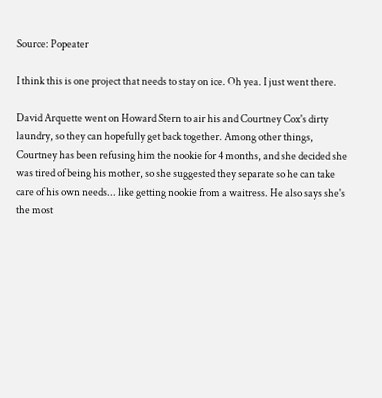Source: Popeater

I think this is one project that needs to stay on ice. Oh yea. I just went there.

David Arquette went on Howard Stern to air his and Courtney Cox's dirty laundry, so they can hopefully get back together. Among other things, Courtney has been refusing him the nookie for 4 months, and she decided she was tired of being his mother, so she suggested they separate so he can take care of his own needs... like getting nookie from a waitress. He also says she's the most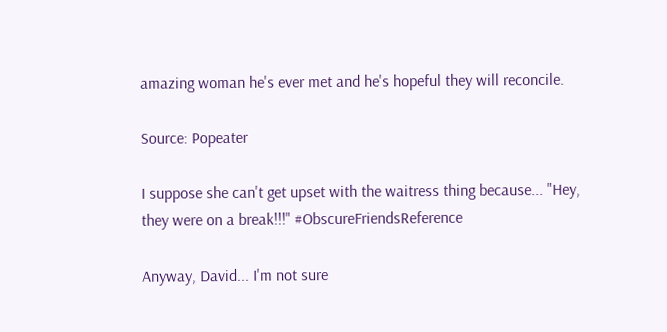amazing woman he's ever met and he's hopeful they will reconcile.

Source: Popeater

I suppose she can't get upset with the waitress thing because... "Hey, they were on a break!!!" #ObscureFriendsReference

Anyway, David... I'm not sure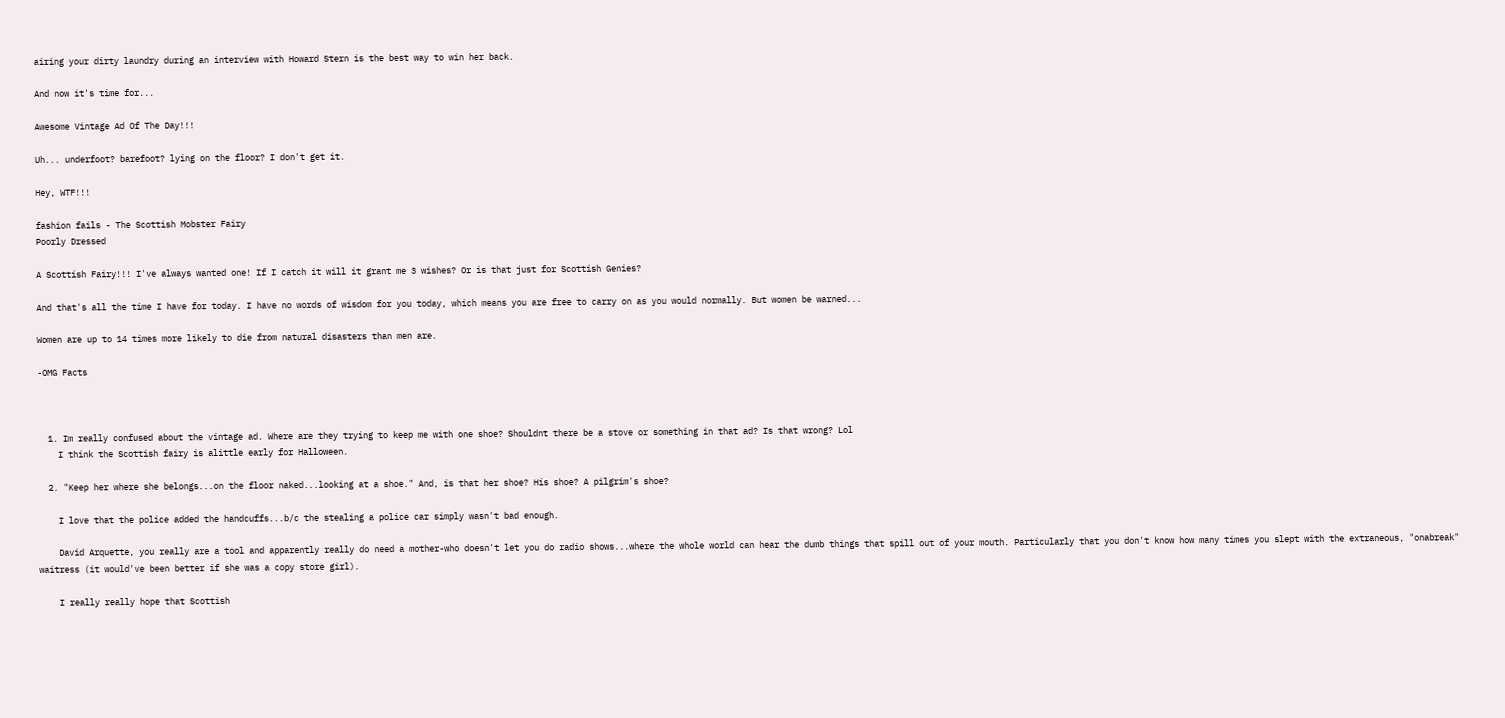airing your dirty laundry during an interview with Howard Stern is the best way to win her back.

And now it's time for...

Awesome Vintage Ad Of The Day!!!

Uh... underfoot? barefoot? lying on the floor? I don't get it.

Hey, WTF!!!

fashion fails - The Scottish Mobster Fairy
Poorly Dressed

A Scottish Fairy!!! I've always wanted one! If I catch it will it grant me 3 wishes? Or is that just for Scottish Genies?

And that's all the time I have for today. I have no words of wisdom for you today, which means you are free to carry on as you would normally. But women be warned...

Women are up to 14 times more likely to die from natural disasters than men are.

-OMG Facts



  1. Im really confused about the vintage ad. Where are they trying to keep me with one shoe? Shouldnt there be a stove or something in that ad? Is that wrong? Lol
    I think the Scottish fairy is alittle early for Halloween.

  2. "Keep her where she belongs...on the floor naked...looking at a shoe." And, is that her shoe? His shoe? A pilgrim's shoe?

    I love that the police added the handcuffs...b/c the stealing a police car simply wasn't bad enough.

    David Arquette, you really are a tool and apparently really do need a mother-who doesn't let you do radio shows...where the whole world can hear the dumb things that spill out of your mouth. Particularly that you don't know how many times you slept with the extraneous, "onabreak" waitress (it would've been better if she was a copy store girl).

    I really really hope that Scottish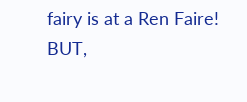fairy is at a Ren Faire! BUT,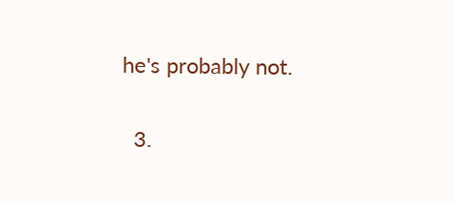he's probably not.

  3.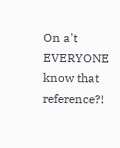On a't EVERYONE know that reference?!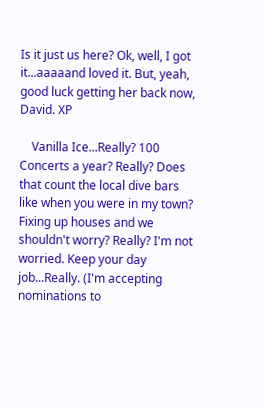Is it just us here? Ok, well, I got it...aaaaand loved it. But, yeah, good luck getting her back now, David. XP

    Vanilla Ice...Really? 100 Concerts a year? Really? Does that count the local dive bars like when you were in my town? Fixing up houses and we shouldn't worry? Really? I'm not worried. Keep your day job...Really. (I'm accepting nominations to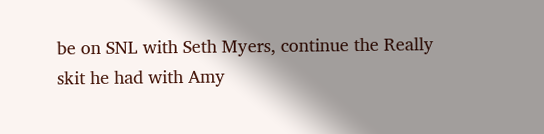be on SNL with Seth Myers, continue the Really skit he had with Amy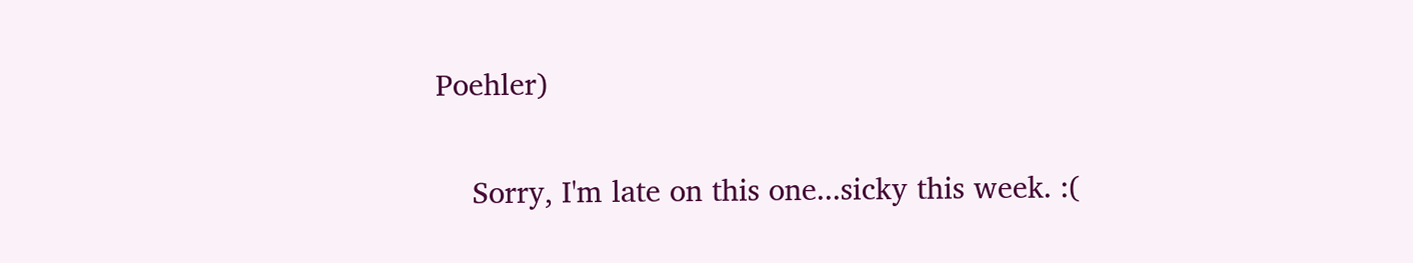Poehler)

    Sorry, I'm late on this one...sicky this week. :(